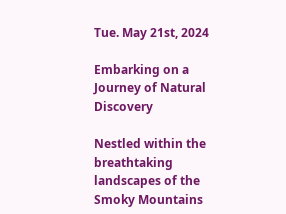Tue. May 21st, 2024

Embarking on a Journey of Natural Discovery

Nestled within the breathtaking landscapes of the Smoky Mountains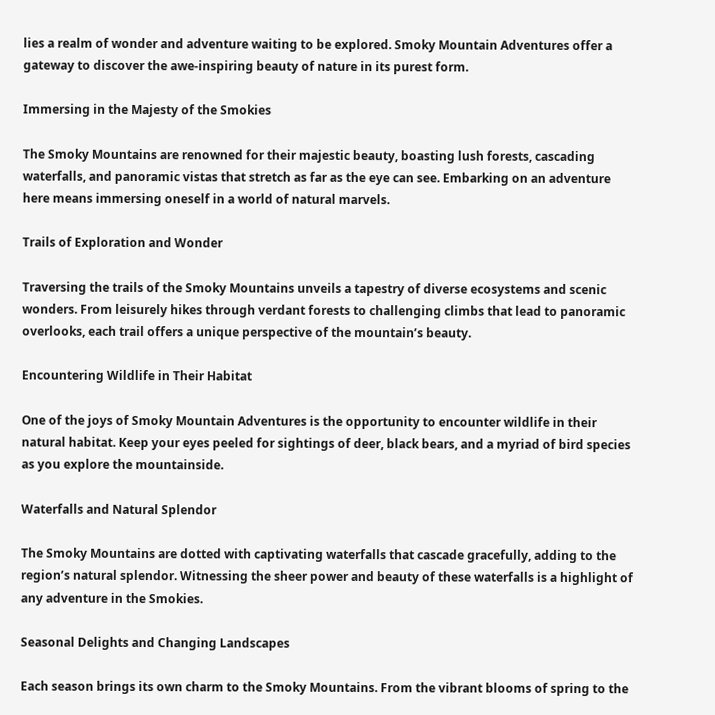lies a realm of wonder and adventure waiting to be explored. Smoky Mountain Adventures offer a gateway to discover the awe-inspiring beauty of nature in its purest form.

Immersing in the Majesty of the Smokies

The Smoky Mountains are renowned for their majestic beauty, boasting lush forests, cascading waterfalls, and panoramic vistas that stretch as far as the eye can see. Embarking on an adventure here means immersing oneself in a world of natural marvels.

Trails of Exploration and Wonder

Traversing the trails of the Smoky Mountains unveils a tapestry of diverse ecosystems and scenic wonders. From leisurely hikes through verdant forests to challenging climbs that lead to panoramic overlooks, each trail offers a unique perspective of the mountain’s beauty.

Encountering Wildlife in Their Habitat

One of the joys of Smoky Mountain Adventures is the opportunity to encounter wildlife in their natural habitat. Keep your eyes peeled for sightings of deer, black bears, and a myriad of bird species as you explore the mountainside.

Waterfalls and Natural Splendor

The Smoky Mountains are dotted with captivating waterfalls that cascade gracefully, adding to the region’s natural splendor. Witnessing the sheer power and beauty of these waterfalls is a highlight of any adventure in the Smokies.

Seasonal Delights and Changing Landscapes

Each season brings its own charm to the Smoky Mountains. From the vibrant blooms of spring to the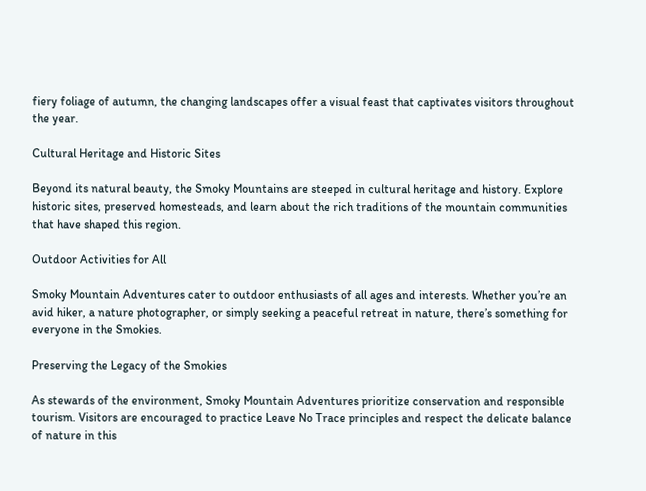fiery foliage of autumn, the changing landscapes offer a visual feast that captivates visitors throughout the year.

Cultural Heritage and Historic Sites

Beyond its natural beauty, the Smoky Mountains are steeped in cultural heritage and history. Explore historic sites, preserved homesteads, and learn about the rich traditions of the mountain communities that have shaped this region.

Outdoor Activities for All

Smoky Mountain Adventures cater to outdoor enthusiasts of all ages and interests. Whether you’re an avid hiker, a nature photographer, or simply seeking a peaceful retreat in nature, there’s something for everyone in the Smokies.

Preserving the Legacy of the Smokies

As stewards of the environment, Smoky Mountain Adventures prioritize conservation and responsible tourism. Visitors are encouraged to practice Leave No Trace principles and respect the delicate balance of nature in this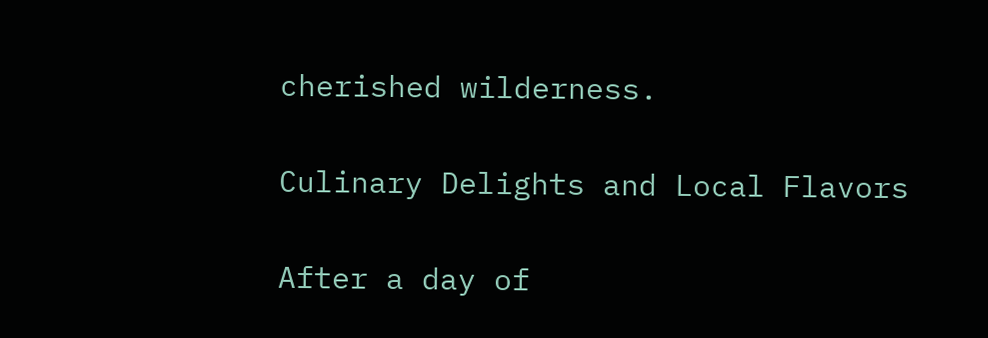cherished wilderness.

Culinary Delights and Local Flavors

After a day of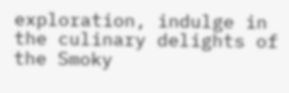exploration, indulge in the culinary delights of the Smoky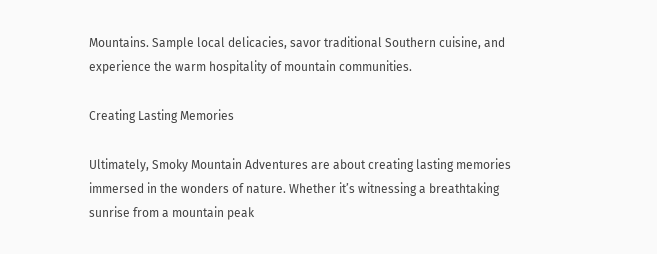Mountains. Sample local delicacies, savor traditional Southern cuisine, and experience the warm hospitality of mountain communities.

Creating Lasting Memories

Ultimately, Smoky Mountain Adventures are about creating lasting memories immersed in the wonders of nature. Whether it’s witnessing a breathtaking sunrise from a mountain peak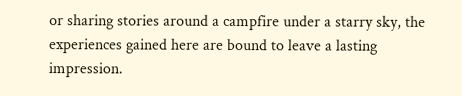or sharing stories around a campfire under a starry sky, the experiences gained here are bound to leave a lasting impression.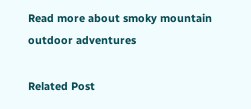Read more about smoky mountain outdoor adventures

Related Post